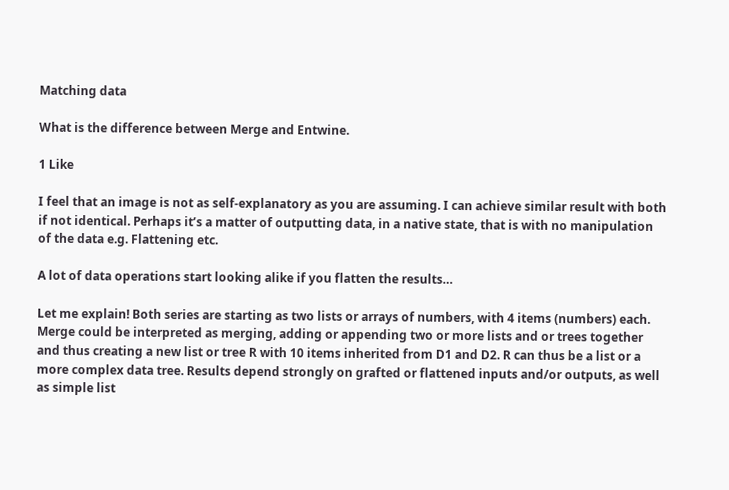Matching data

What is the difference between Merge and Entwine.

1 Like

I feel that an image is not as self-explanatory as you are assuming. I can achieve similar result with both if not identical. Perhaps it’s a matter of outputting data, in a native state, that is with no manipulation of the data e.g. Flattening etc.

A lot of data operations start looking alike if you flatten the results…

Let me explain! Both series are starting as two lists or arrays of numbers, with 4 items (numbers) each.
Merge could be interpreted as merging, adding or appending two or more lists and or trees together and thus creating a new list or tree R with 10 items inherited from D1 and D2. R can thus be a list or a more complex data tree. Results depend strongly on grafted or flattened inputs and/or outputs, as well as simple list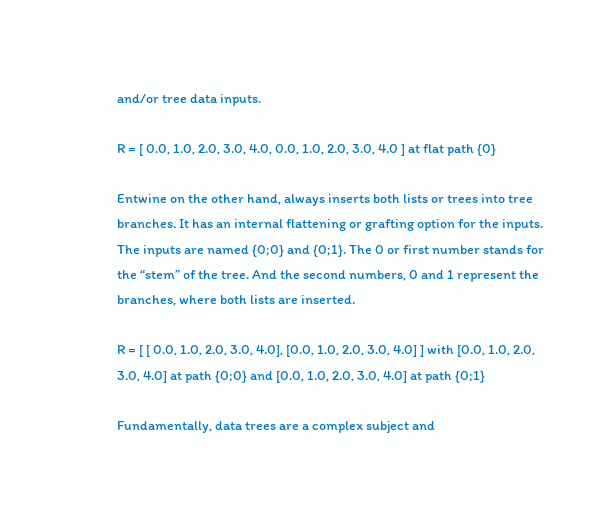and/or tree data inputs.

R = [ 0.0, 1.0, 2.0, 3.0, 4.0, 0.0, 1.0, 2.0, 3.0, 4.0 ] at flat path {0}

Entwine on the other hand, always inserts both lists or trees into tree branches. It has an internal flattening or grafting option for the inputs. The inputs are named {0;0} and {0;1}. The 0 or first number stands for the “stem” of the tree. And the second numbers, 0 and 1 represent the branches, where both lists are inserted.

R = [ [ 0.0, 1.0, 2.0, 3.0, 4.0], [0.0, 1.0, 2.0, 3.0, 4.0] ] with [0.0, 1.0, 2.0, 3.0, 4.0] at path {0;0} and [0.0, 1.0, 2.0, 3.0, 4.0] at path {0;1}

Fundamentally, data trees are a complex subject and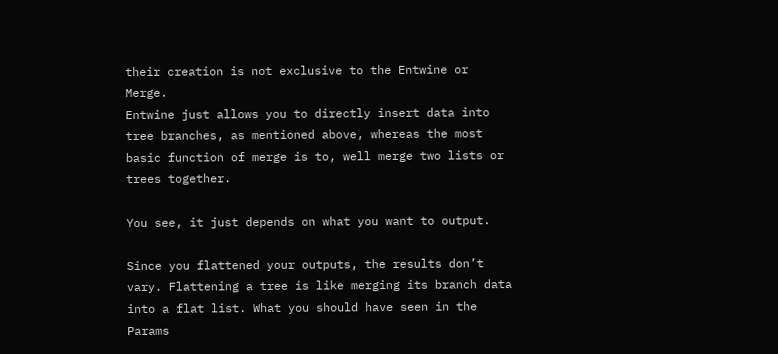their creation is not exclusive to the Entwine or Merge.
Entwine just allows you to directly insert data into tree branches, as mentioned above, whereas the most basic function of merge is to, well merge two lists or trees together.

You see, it just depends on what you want to output.

Since you flattened your outputs, the results don’t vary. Flattening a tree is like merging its branch data into a flat list. What you should have seen in the Params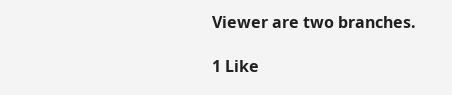Viewer are two branches.

1 Like